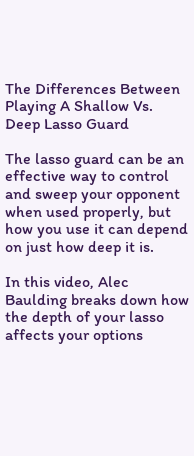The Differences Between Playing A Shallow Vs. Deep Lasso Guard

The lasso guard can be an effective way to control and sweep your opponent when used properly, but how you use it can depend on just how deep it is.

In this video, Alec Baulding breaks down how the depth of your lasso affects your options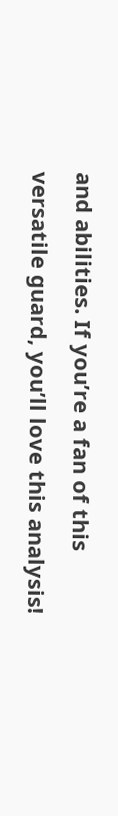and abilities. If you’re a fan of this versatile guard, you’ll love this analysis!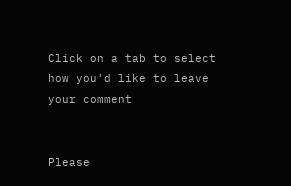Click on a tab to select how you'd like to leave your comment


Please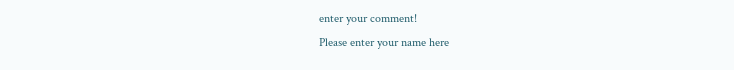enter your comment!
Please enter your name here